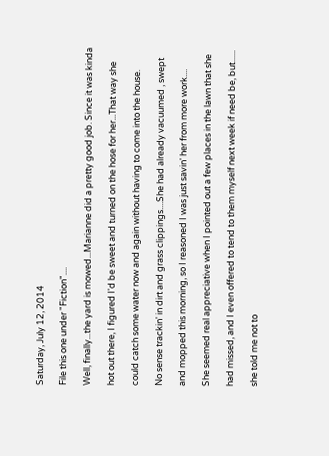Saturday, July 12, 2014

File this one under "Fiction"....

Well, finally...the yard is mowed...Marianne did a pretty good job. Since it was kinda

hot out there, I figured I'd be sweet and turned on the hose for her...That way she

could catch some water now and again without having to come into the house.

No sense trackin' in dirt and grass clippings....She had already vacuumed , swept

and mopped this morning, so I reasoned I was just savin' her from more work....

She seemed real appreciative when I pointed out a few places in the lawn that she

had missed, and I even offered to tend to them myself next week if need be, but......

she told me not to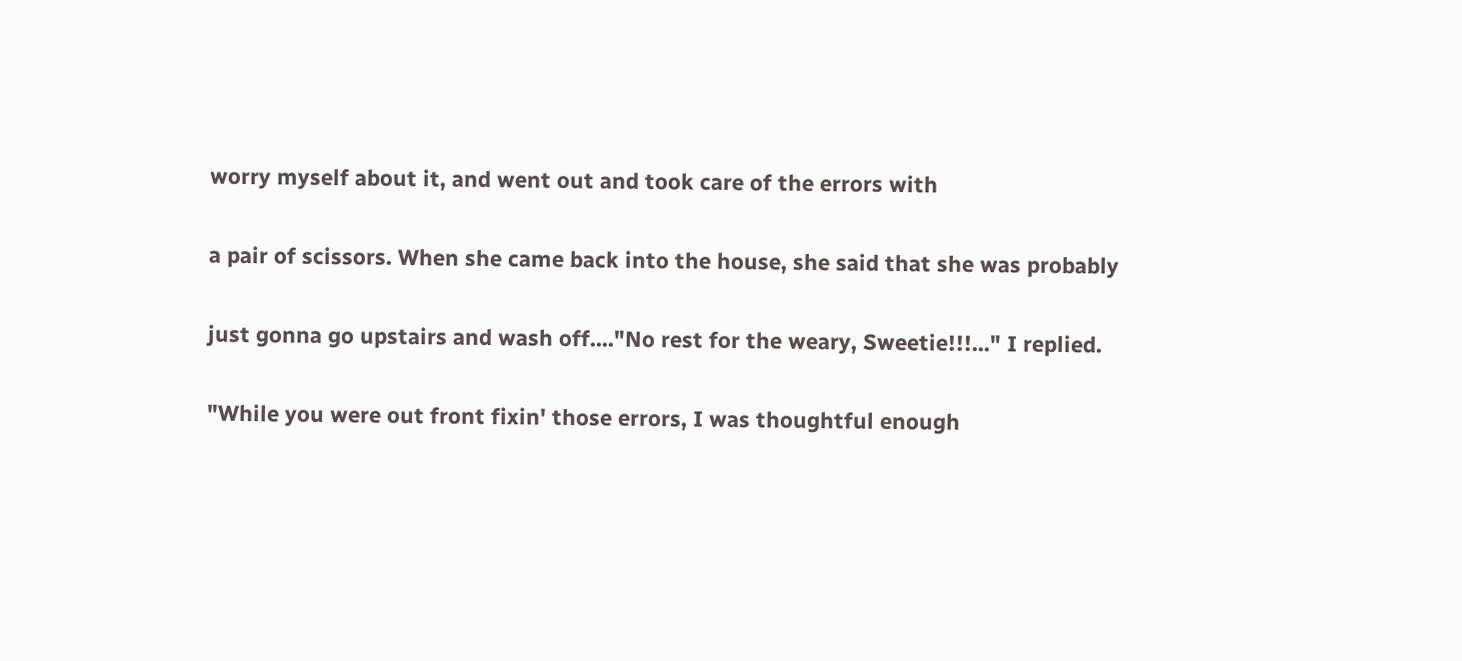worry myself about it, and went out and took care of the errors with

a pair of scissors. When she came back into the house, she said that she was probably

just gonna go upstairs and wash off...."No rest for the weary, Sweetie!!!..." I replied.

"While you were out front fixin' those errors, I was thoughtful enough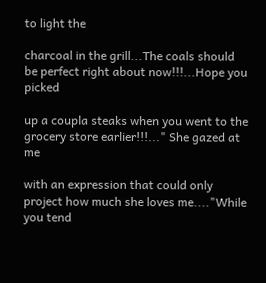to light the

charcoal in the grill...The coals should be perfect right about now!!!...Hope you picked

up a coupla steaks when you went to the grocery store earlier!!!..." She gazed at me

with an expression that could only project how much she loves me...."While you tend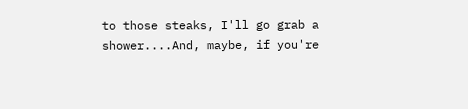to those steaks, I'll go grab a shower....And, maybe, if you're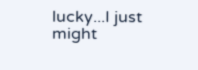lucky...I just might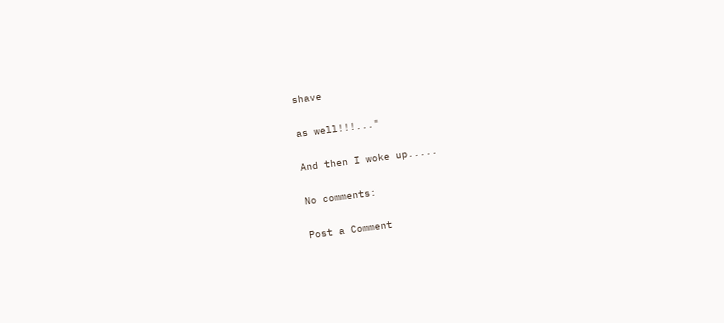shave

as well!!!..."

And then I woke up.....

No comments:

Post a Comment